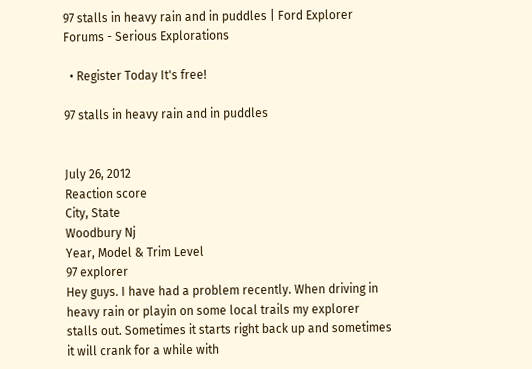97 stalls in heavy rain and in puddles | Ford Explorer Forums - Serious Explorations

  • Register Today It's free!

97 stalls in heavy rain and in puddles


July 26, 2012
Reaction score
City, State
Woodbury Nj
Year, Model & Trim Level
97 explorer
Hey guys. I have had a problem recently. When driving in heavy rain or playin on some local trails my explorer stalls out. Sometimes it starts right back up and sometimes it will crank for a while with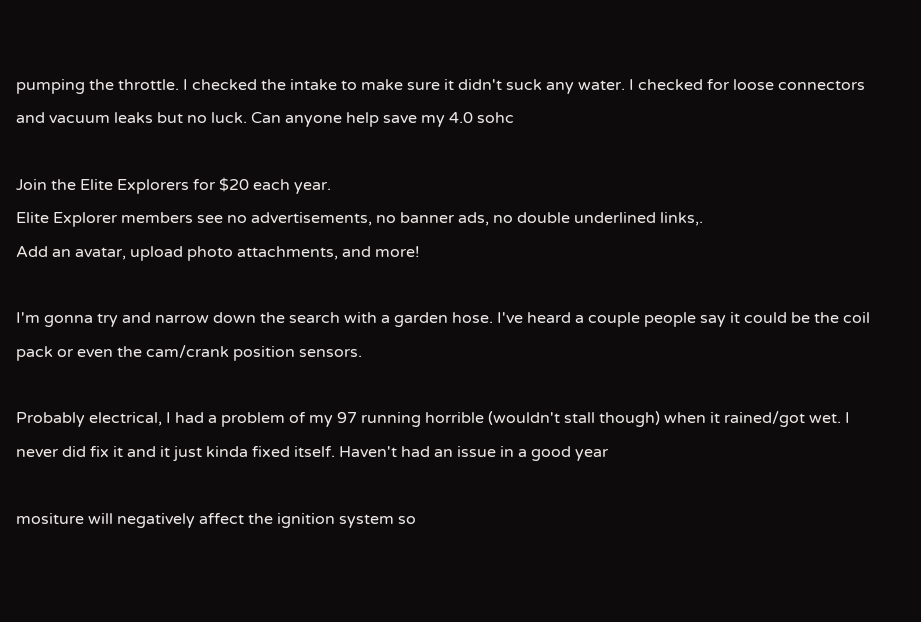pumping the throttle. I checked the intake to make sure it didn't suck any water. I checked for loose connectors and vacuum leaks but no luck. Can anyone help save my 4.0 sohc

Join the Elite Explorers for $20 each year.
Elite Explorer members see no advertisements, no banner ads, no double underlined links,.
Add an avatar, upload photo attachments, and more!

I'm gonna try and narrow down the search with a garden hose. I've heard a couple people say it could be the coil pack or even the cam/crank position sensors.

Probably electrical, I had a problem of my 97 running horrible (wouldn't stall though) when it rained/got wet. I never did fix it and it just kinda fixed itself. Haven't had an issue in a good year

mositure will negatively affect the ignition system so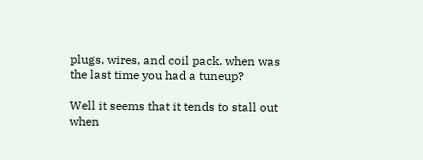plugs, wires, and coil pack. when was the last time you had a tuneup?

Well it seems that it tends to stall out when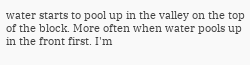water starts to pool up in the valley on the top of the block. More often when water pools up in the front first. I'm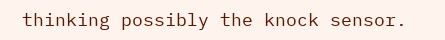thinking possibly the knock sensor.